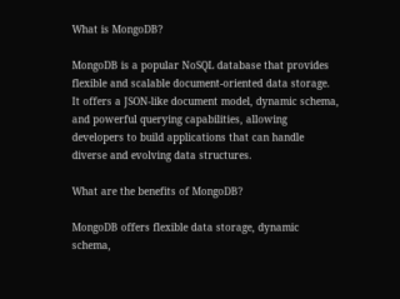What is MongoDB?

MongoDB is a popular NoSQL database that provides flexible and scalable document-oriented data storage. It offers a JSON-like document model, dynamic schema, and powerful querying capabilities, allowing developers to build applications that can handle diverse and evolving data structures.

What are the benefits of MongoDB?

MongoDB offers flexible data storage, dynamic schema,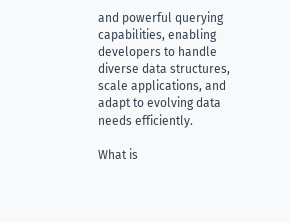and powerful querying capabilities, enabling developers to handle diverse data structures, scale applications, and adapt to evolving data needs efficiently.

What is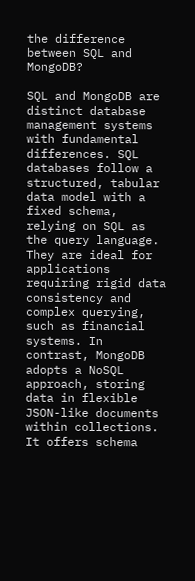the difference between SQL and MongoDB?

SQL and MongoDB are distinct database management systems with fundamental differences. SQL databases follow a structured, tabular data model with a fixed schema, relying on SQL as the query language. They are ideal for applications requiring rigid data consistency and complex querying, such as financial systems. In contrast, MongoDB adopts a NoSQL approach, storing data in flexible JSON-like documents within collections. It offers schema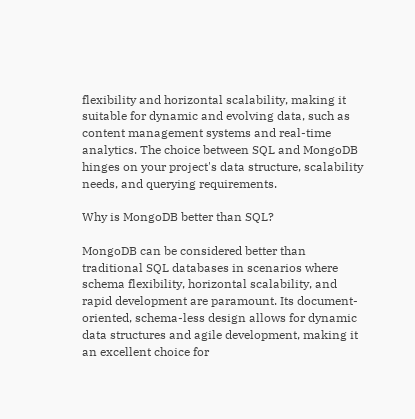flexibility and horizontal scalability, making it suitable for dynamic and evolving data, such as content management systems and real-time analytics. The choice between SQL and MongoDB hinges on your project's data structure, scalability needs, and querying requirements.

Why is MongoDB better than SQL?

MongoDB can be considered better than traditional SQL databases in scenarios where schema flexibility, horizontal scalability, and rapid development are paramount. Its document-oriented, schema-less design allows for dynamic data structures and agile development, making it an excellent choice for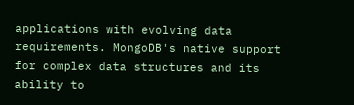applications with evolving data requirements. MongoDB's native support for complex data structures and its ability to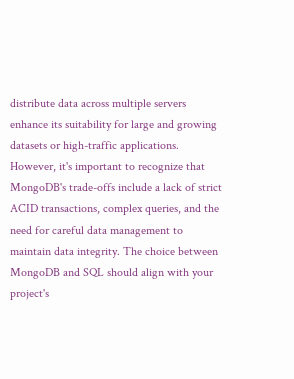distribute data across multiple servers enhance its suitability for large and growing datasets or high-traffic applications. However, it's important to recognize that MongoDB's trade-offs include a lack of strict ACID transactions, complex queries, and the need for careful data management to maintain data integrity. The choice between MongoDB and SQL should align with your project's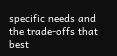specific needs and the trade-offs that best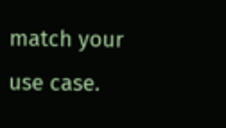match your use case.